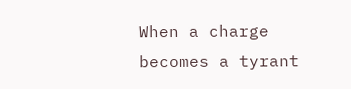When a charge becomes a tyrant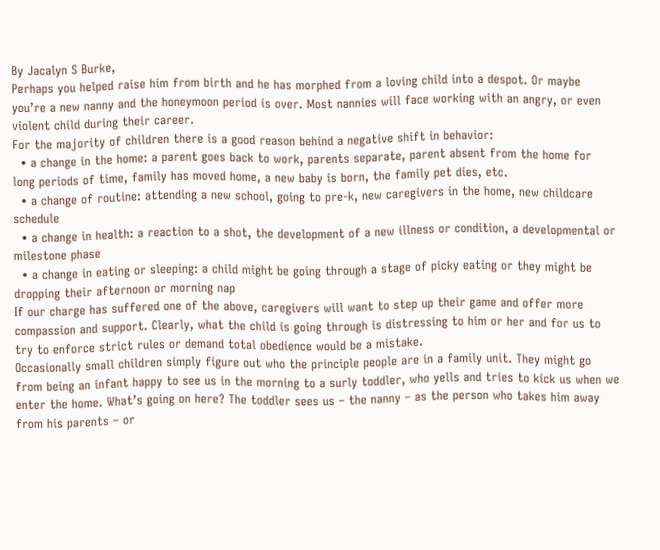By Jacalyn S Burke,
Perhaps you helped raise him from birth and he has morphed from a loving child into a despot. Or maybe you’re a new nanny and the honeymoon period is over. Most nannies will face working with an angry, or even violent child during their career.
For the majority of children there is a good reason behind a negative shift in behavior:
  • a change in the home: a parent goes back to work, parents separate, parent absent from the home for long periods of time, family has moved home, a new baby is born, the family pet dies, etc.
  • a change of routine: attending a new school, going to pre-k, new caregivers in the home, new childcare schedule
  • a change in health: a reaction to a shot, the development of a new illness or condition, a developmental or milestone phase
  • a change in eating or sleeping: a child might be going through a stage of picky eating or they might be dropping their afternoon or morning nap
If our charge has suffered one of the above, caregivers will want to step up their game and offer more compassion and support. Clearly, what the child is going through is distressing to him or her and for us to try to enforce strict rules or demand total obedience would be a mistake.
Occasionally small children simply figure out who the principle people are in a family unit. They might go from being an infant happy to see us in the morning to a surly toddler, who yells and tries to kick us when we enter the home. What’s going on here? The toddler sees us – the nanny – as the person who takes him away from his parents – or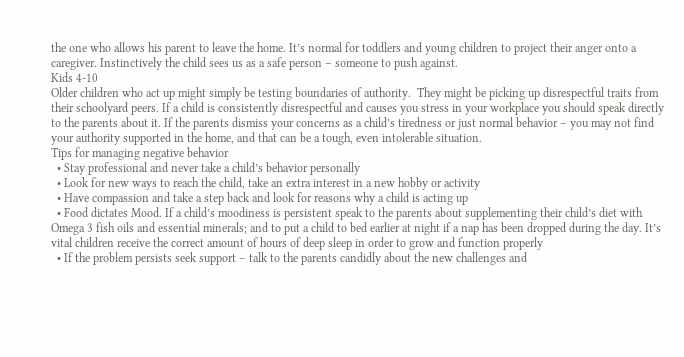the one who allows his parent to leave the home. It’s normal for toddlers and young children to project their anger onto a caregiver. Instinctively the child sees us as a safe person – someone to push against.
Kids 4-10
Older children who act up might simply be testing boundaries of authority.  They might be picking up disrespectful traits from their schoolyard peers. If a child is consistently disrespectful and causes you stress in your workplace you should speak directly to the parents about it. If the parents dismiss your concerns as a child’s tiredness or just normal behavior – you may not find your authority supported in the home, and that can be a tough, even intolerable situation.
Tips for managing negative behavior
  • Stay professional and never take a child’s behavior personally
  • Look for new ways to reach the child, take an extra interest in a new hobby or activity
  • Have compassion and take a step back and look for reasons why a child is acting up
  • Food dictates Mood. If a child’s moodiness is persistent speak to the parents about supplementing their child’s diet with Omega 3 fish oils and essential minerals; and to put a child to bed earlier at night if a nap has been dropped during the day. It’s vital children receive the correct amount of hours of deep sleep in order to grow and function properly
  • If the problem persists seek support – talk to the parents candidly about the new challenges and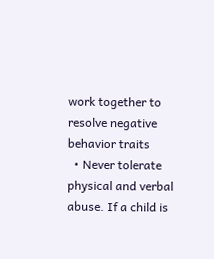work together to resolve negative behavior traits
  • Never tolerate physical and verbal abuse. If a child is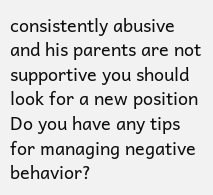consistently abusive and his parents are not supportive you should look for a new position
Do you have any tips for managing negative behavior?